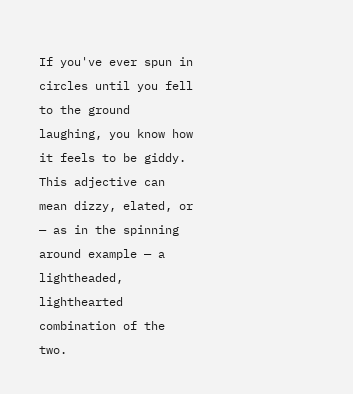If you've ever spun in circles until you fell to the ground laughing, you know how it feels to be giddy. This adjective can mean dizzy, elated, or — as in the spinning around example — a lightheaded, lighthearted combination of the two.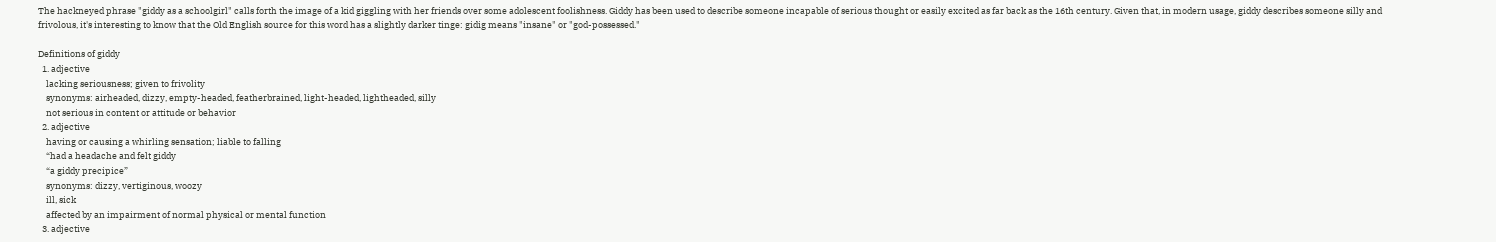The hackneyed phrase "giddy as a schoolgirl" calls forth the image of a kid giggling with her friends over some adolescent foolishness. Giddy has been used to describe someone incapable of serious thought or easily excited as far back as the 16th century. Given that, in modern usage, giddy describes someone silly and frivolous, it's interesting to know that the Old English source for this word has a slightly darker tinge: gidig means "insane" or "god-possessed."

Definitions of giddy
  1. adjective
    lacking seriousness; given to frivolity
    synonyms: airheaded, dizzy, empty-headed, featherbrained, light-headed, lightheaded, silly
    not serious in content or attitude or behavior
  2. adjective
    having or causing a whirling sensation; liable to falling
    “had a headache and felt giddy
    “a giddy precipice”
    synonyms: dizzy, vertiginous, woozy
    ill, sick
    affected by an impairment of normal physical or mental function
  3. adjective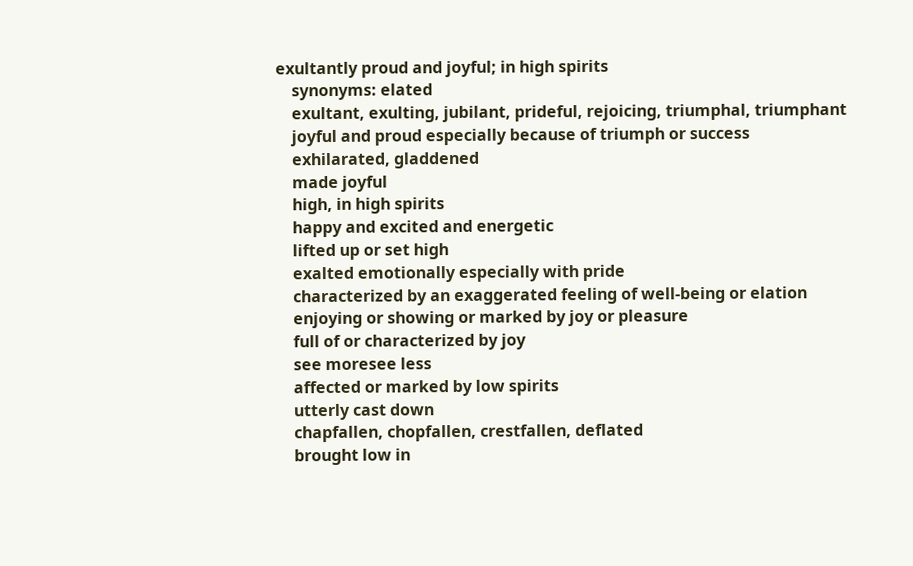exultantly proud and joyful; in high spirits
    synonyms: elated
    exultant, exulting, jubilant, prideful, rejoicing, triumphal, triumphant
    joyful and proud especially because of triumph or success
    exhilarated, gladdened
    made joyful
    high, in high spirits
    happy and excited and energetic
    lifted up or set high
    exalted emotionally especially with pride
    characterized by an exaggerated feeling of well-being or elation
    enjoying or showing or marked by joy or pleasure
    full of or characterized by joy
    see moresee less
    affected or marked by low spirits
    utterly cast down
    chapfallen, chopfallen, crestfallen, deflated
    brought low in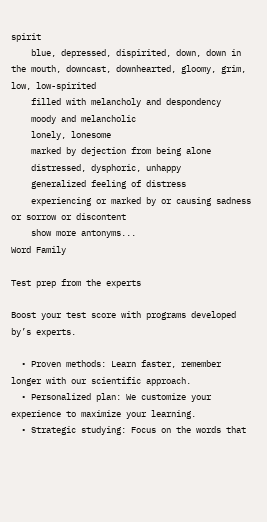spirit
    blue, depressed, dispirited, down, down in the mouth, downcast, downhearted, gloomy, grim, low, low-spirited
    filled with melancholy and despondency
    moody and melancholic
    lonely, lonesome
    marked by dejection from being alone
    distressed, dysphoric, unhappy
    generalized feeling of distress
    experiencing or marked by or causing sadness or sorrow or discontent
    show more antonyms...
Word Family

Test prep from the experts

Boost your test score with programs developed by’s experts.

  • Proven methods: Learn faster, remember longer with our scientific approach.
  • Personalized plan: We customize your experience to maximize your learning.
  • Strategic studying: Focus on the words that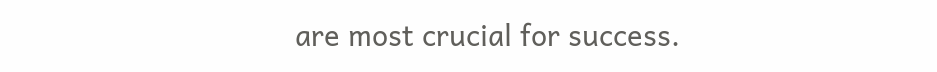are most crucial for success.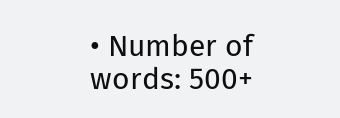• Number of words: 500+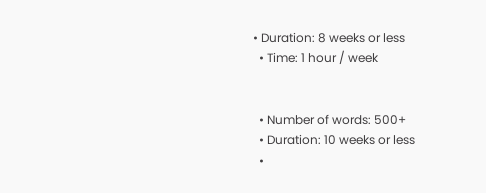• Duration: 8 weeks or less
  • Time: 1 hour / week


  • Number of words: 500+
  • Duration: 10 weeks or less
  •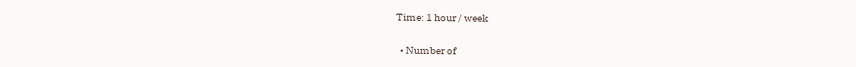Time: 1 hour / week


  • Number of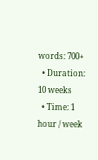words: 700+
  • Duration: 10 weeks
  • Time: 1 hour / week